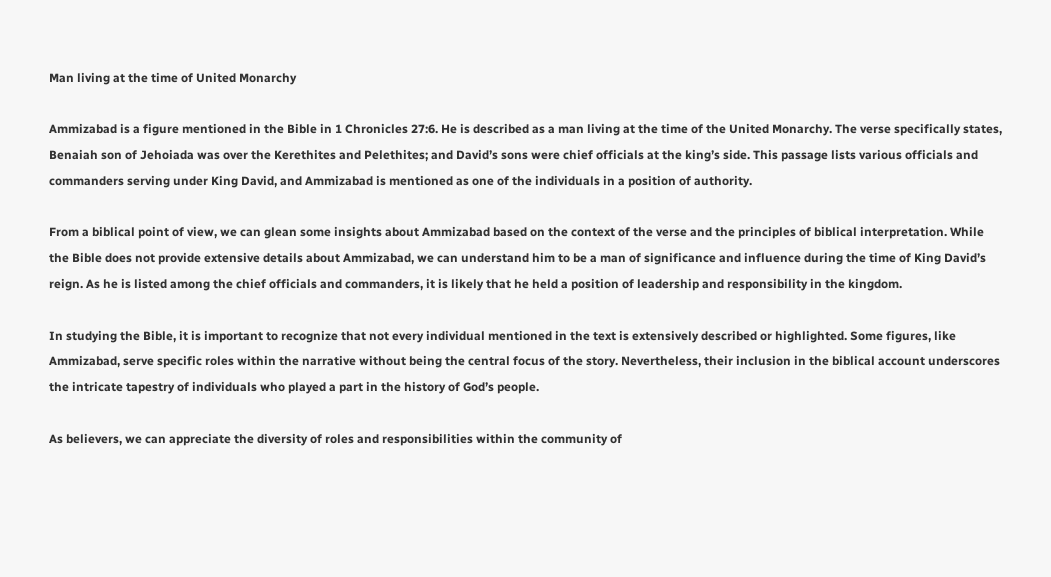Man living at the time of United Monarchy

Ammizabad is a figure mentioned in the Bible in 1 Chronicles 27:6. He is described as a man living at the time of the United Monarchy. The verse specifically states, Benaiah son of Jehoiada was over the Kerethites and Pelethites; and David’s sons were chief officials at the king’s side. This passage lists various officials and commanders serving under King David, and Ammizabad is mentioned as one of the individuals in a position of authority.

From a biblical point of view, we can glean some insights about Ammizabad based on the context of the verse and the principles of biblical interpretation. While the Bible does not provide extensive details about Ammizabad, we can understand him to be a man of significance and influence during the time of King David’s reign. As he is listed among the chief officials and commanders, it is likely that he held a position of leadership and responsibility in the kingdom.

In studying the Bible, it is important to recognize that not every individual mentioned in the text is extensively described or highlighted. Some figures, like Ammizabad, serve specific roles within the narrative without being the central focus of the story. Nevertheless, their inclusion in the biblical account underscores the intricate tapestry of individuals who played a part in the history of God’s people.

As believers, we can appreciate the diversity of roles and responsibilities within the community of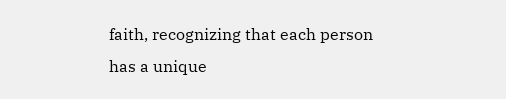faith, recognizing that each person has a unique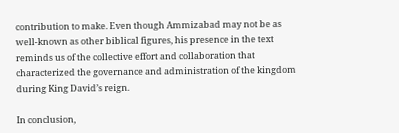contribution to make. Even though Ammizabad may not be as well-known as other biblical figures, his presence in the text reminds us of the collective effort and collaboration that characterized the governance and administration of the kingdom during King David’s reign.

In conclusion,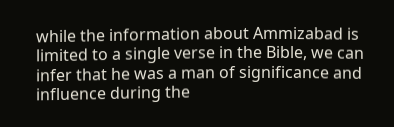while the information about Ammizabad is limited to a single verse in the Bible, we can infer that he was a man of significance and influence during the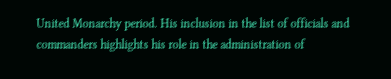United Monarchy period. His inclusion in the list of officials and commanders highlights his role in the administration of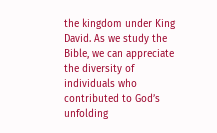the kingdom under King David. As we study the Bible, we can appreciate the diversity of individuals who contributed to God’s unfolding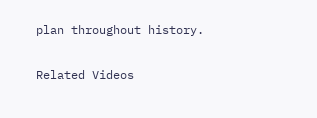plan throughout history.

Related Videos